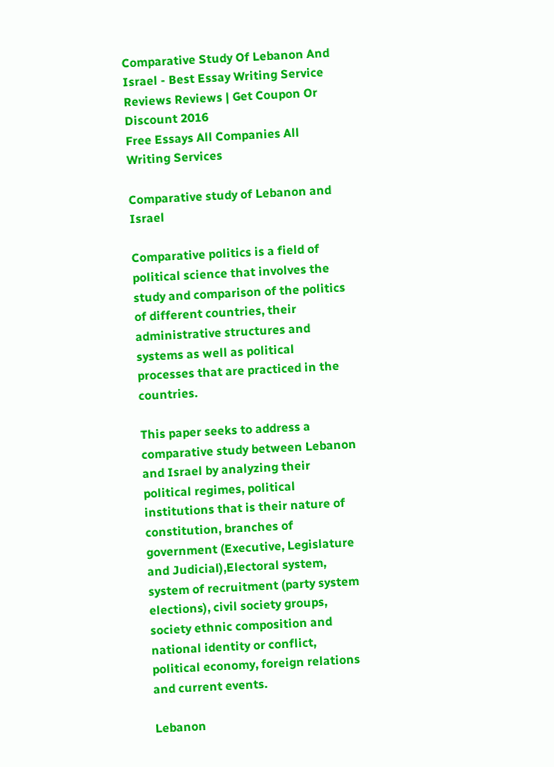Comparative Study Of Lebanon And Israel - Best Essay Writing Service Reviews Reviews | Get Coupon Or Discount 2016
Free Essays All Companies All Writing Services

Comparative study of Lebanon and Israel

Comparative politics is a field of political science that involves the study and comparison of the politics of different countries, their administrative structures and systems as well as political processes that are practiced in the countries.

This paper seeks to address a comparative study between Lebanon and Israel by analyzing their political regimes, political institutions that is their nature of constitution, branches of government (Executive, Legislature and Judicial),Electoral system, system of recruitment (party system elections), civil society groups, society ethnic composition and national identity or conflict, political economy, foreign relations and current events.

Lebanon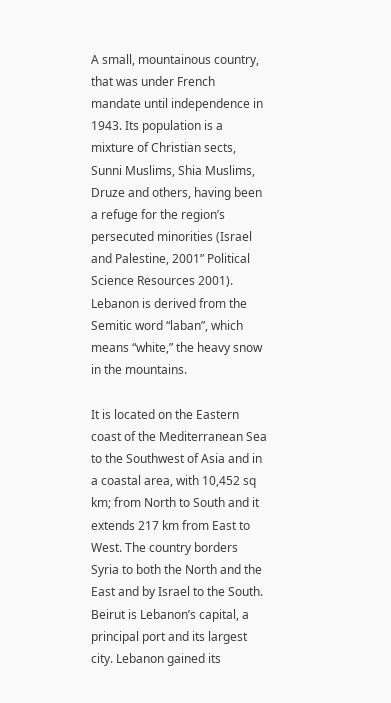A small, mountainous country, that was under French mandate until independence in 1943. Its population is a mixture of Christian sects, Sunni Muslims, Shia Muslims, Druze and others, having been a refuge for the region’s persecuted minorities (Israel and Palestine, 2001” Political Science Resources 2001). Lebanon is derived from the Semitic word “laban”, which means “white,” the heavy snow in the mountains.

It is located on the Eastern coast of the Mediterranean Sea to the Southwest of Asia and in a coastal area, with 10,452 sq km; from North to South and it extends 217 km from East to West. The country borders Syria to both the North and the East and by Israel to the South. Beirut is Lebanon’s capital, a principal port and its largest city. Lebanon gained its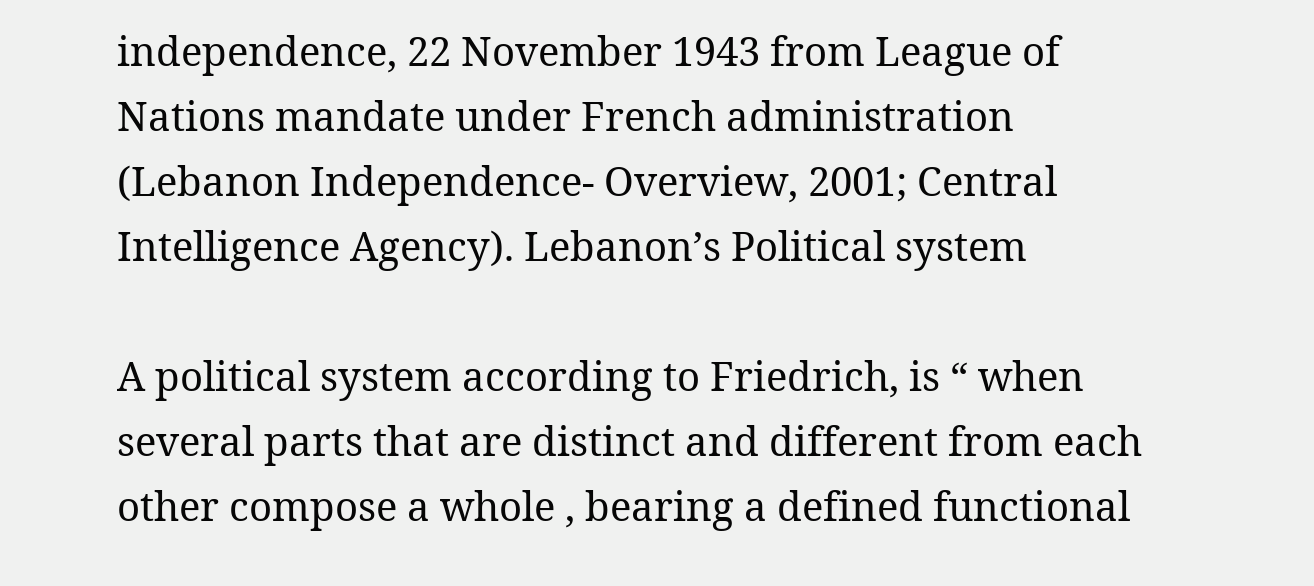independence, 22 November 1943 from League of Nations mandate under French administration (Lebanon Independence- Overview, 2001; Central Intelligence Agency). Lebanon’s Political system

A political system according to Friedrich, is “ when several parts that are distinct and different from each other compose a whole , bearing a defined functional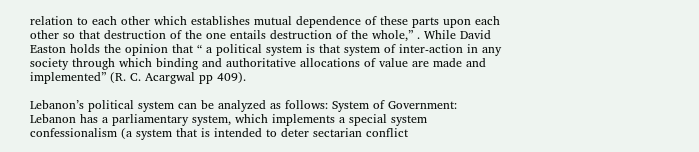relation to each other which establishes mutual dependence of these parts upon each other so that destruction of the one entails destruction of the whole,” . While David Easton holds the opinion that “ a political system is that system of inter-action in any society through which binding and authoritative allocations of value are made and implemented” (R. C. Acargwal pp 409).

Lebanon’s political system can be analyzed as follows: System of Government: Lebanon has a parliamentary system, which implements a special system confessionalism (a system that is intended to deter sectarian conflict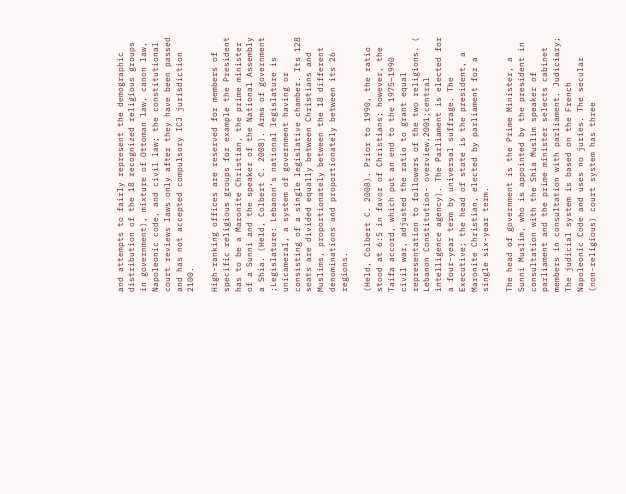and attempts to fairly represent the demographic distribution of the 18 recognized religious groups in government), mixture of Ottoman law, canon law, Napoleonic code, and civil law; the constitutional court reviews laws only after they have been passed and has not accepted compulsory ICJ jurisdiction 2100.

High-ranking offices are reserved for members of specific religious groups for example the President has to be a Maronite Christian, the prime minister of a Sunni and the speaker of the National Assembly a Shia. (Held, Colbert C. 2008). Arms of government ;Legislature: Lebanon’s national legislature is unicameral, a system of government having or consisting of a single legislative chamber. Its 128 seats are divided equally between Christians and Muslims, proportionately between the 18 different denominations and proportionately between its 26 regions.

(Held, Colbert C. 2008). Prior to 1990, the ratio stood at 6:5 in favor of Christians; however, the Taifa accord, which put an end to the 1975–1990 civil war, adjusted the ratio to grant equal representation to followers of the two religions. ( Lebanon Constitution- overview,2001;central intelligence agency). The Parliament is elected for a four-year term by universal suffrage. The Executive; the head of state is the president, a Maronite Christian, elected by parliament for a single six-year term.

The head of government is the Prime Minister, a Sunni Muslim, who is appointed by the president in consultation with the Shia Muslim speaker of parliament and the prime minister selects cabinet members in consultation with parliament. Judiciary; The judicial system is based on the French Napoleonic Code and uses no juries. The secular (non-religious) court system has three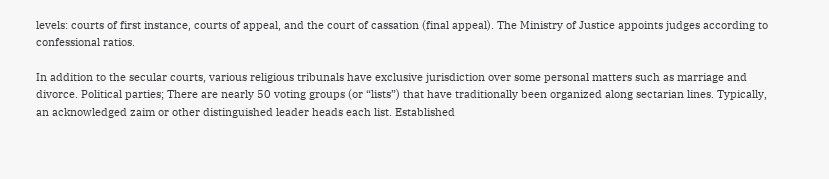levels: courts of first instance, courts of appeal, and the court of cassation (final appeal). The Ministry of Justice appoints judges according to confessional ratios.

In addition to the secular courts, various religious tribunals have exclusive jurisdiction over some personal matters such as marriage and divorce. Political parties; There are nearly 50 voting groups (or “lists”) that have traditionally been organized along sectarian lines. Typically, an acknowledged zaim or other distinguished leader heads each list. Established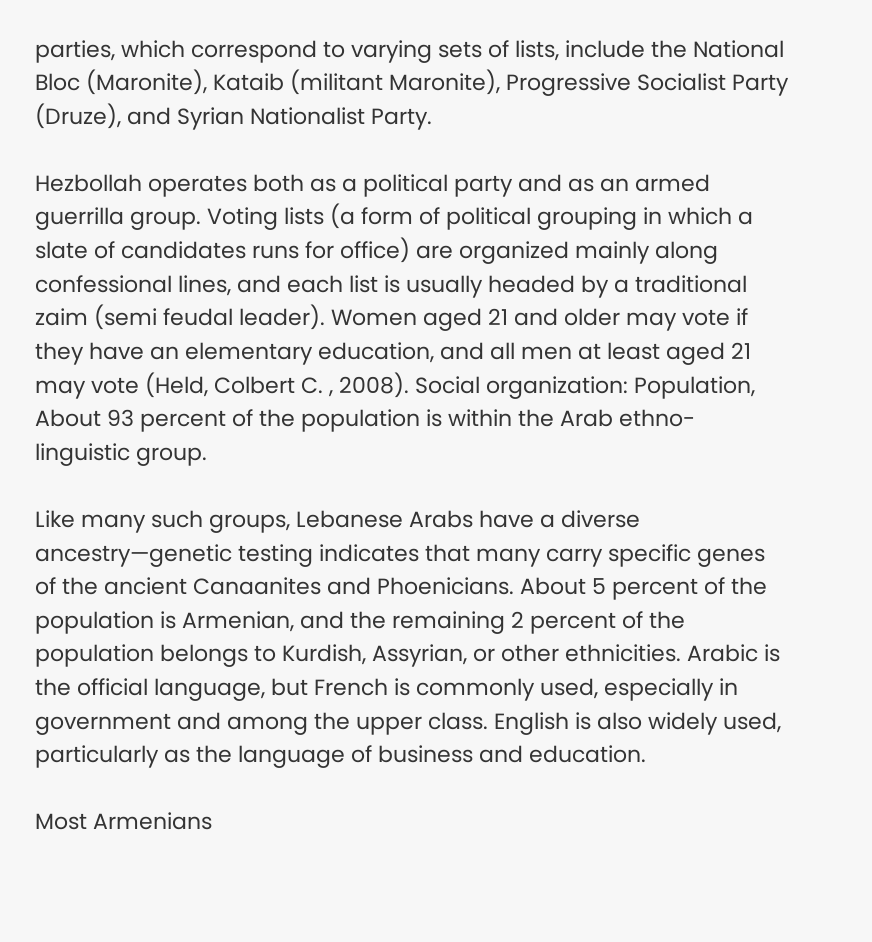parties, which correspond to varying sets of lists, include the National Bloc (Maronite), Kataib (militant Maronite), Progressive Socialist Party (Druze), and Syrian Nationalist Party.

Hezbollah operates both as a political party and as an armed guerrilla group. Voting lists (a form of political grouping in which a slate of candidates runs for office) are organized mainly along confessional lines, and each list is usually headed by a traditional zaim (semi feudal leader). Women aged 21 and older may vote if they have an elementary education, and all men at least aged 21 may vote (Held, Colbert C. , 2008). Social organization: Population, About 93 percent of the population is within the Arab ethno-linguistic group.

Like many such groups, Lebanese Arabs have a diverse ancestry—genetic testing indicates that many carry specific genes of the ancient Canaanites and Phoenicians. About 5 percent of the population is Armenian, and the remaining 2 percent of the population belongs to Kurdish, Assyrian, or other ethnicities. Arabic is the official language, but French is commonly used, especially in government and among the upper class. English is also widely used, particularly as the language of business and education.

Most Armenians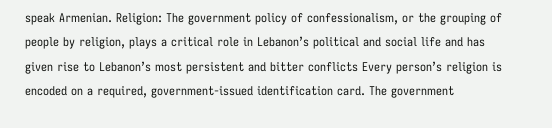speak Armenian. Religion: The government policy of confessionalism, or the grouping of people by religion, plays a critical role in Lebanon’s political and social life and has given rise to Lebanon’s most persistent and bitter conflicts Every person’s religion is encoded on a required, government-issued identification card. The government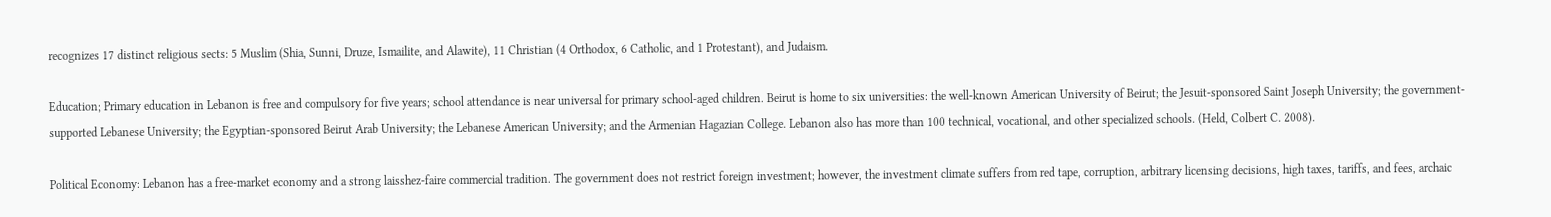recognizes 17 distinct religious sects: 5 Muslim (Shia, Sunni, Druze, Ismailite, and Alawite), 11 Christian (4 Orthodox, 6 Catholic, and 1 Protestant), and Judaism.

Education; Primary education in Lebanon is free and compulsory for five years; school attendance is near universal for primary school-aged children. Beirut is home to six universities: the well-known American University of Beirut; the Jesuit-sponsored Saint Joseph University; the government-supported Lebanese University; the Egyptian-sponsored Beirut Arab University; the Lebanese American University; and the Armenian Hagazian College. Lebanon also has more than 100 technical, vocational, and other specialized schools. (Held, Colbert C. 2008).

Political Economy: Lebanon has a free-market economy and a strong laisshez-faire commercial tradition. The government does not restrict foreign investment; however, the investment climate suffers from red tape, corruption, arbitrary licensing decisions, high taxes, tariffs, and fees, archaic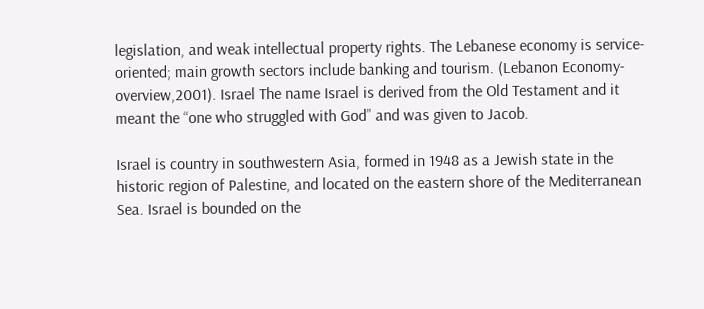legislation, and weak intellectual property rights. The Lebanese economy is service-oriented; main growth sectors include banking and tourism. (Lebanon Economy- overview,2001). Israel The name Israel is derived from the Old Testament and it meant the “one who struggled with God” and was given to Jacob.

Israel is country in southwestern Asia, formed in 1948 as a Jewish state in the historic region of Palestine, and located on the eastern shore of the Mediterranean Sea. Israel is bounded on the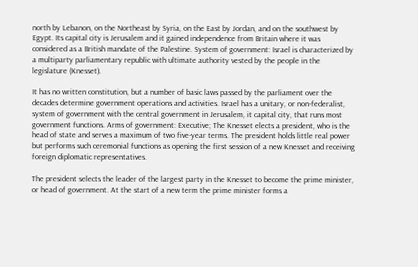north by Lebanon, on the Northeast by Syria, on the East by Jordan, and on the southwest by Egypt. Its capital city is Jerusalem and it gained independence from Britain where it was considered as a British mandate of the Palestine. System of government: Israel is characterized by a multiparty parliamentary republic with ultimate authority vested by the people in the legislature (Knesset).

It has no written constitution, but a number of basic laws passed by the parliament over the decades determine government operations and activities. Israel has a unitary, or non-federalist, system of government with the central government in Jerusalem, it capital city, that runs most government functions. Arms of government: Executive; The Knesset elects a president, who is the head of state and serves a maximum of two five-year terms. The president holds little real power but performs such ceremonial functions as opening the first session of a new Knesset and receiving foreign diplomatic representatives.

The president selects the leader of the largest party in the Knesset to become the prime minister, or head of government. At the start of a new term the prime minister forms a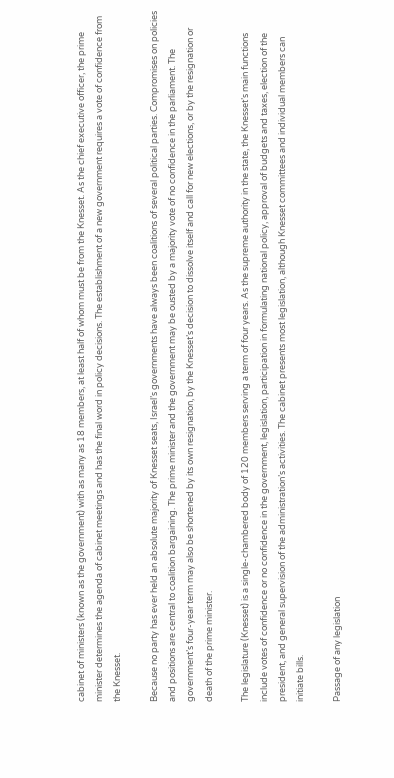cabinet of ministers (known as the government) with as many as 18 members, at least half of whom must be from the Knesset. As the chief executive officer, the prime minister determines the agenda of cabinet meetings and has the final word in policy decisions. The establishment of a new government requires a vote of confidence from the Knesset.

Because no party has ever held an absolute majority of Knesset seats, Israel’s governments have always been coalitions of several political parties. Compromises on policies and positions are central to coalition bargaining. The prime minister and the government may be ousted by a majority vote of no confidence in the parliament. The government’s four-year term may also be shortened by its own resignation, by the Knesset’s decision to dissolve itself and call for new elections, or by the resignation or death of the prime minister.

The legislature (Knesset) is a single-chambered body of 120 members serving a term of four years. As the supreme authority in the state, the Knesset’s main functions include votes of confidence or no confidence in the government, legislation, participation in formulating national policy, approval of budgets and taxes, election of the president, and general supervision of the administration’s activities. The cabinet presents most legislation, although Knesset committees and individual members can initiate bills.

Passage of any legislation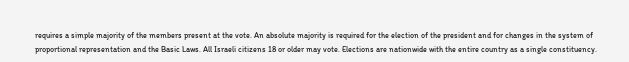requires a simple majority of the members present at the vote. An absolute majority is required for the election of the president and for changes in the system of proportional representation and the Basic Laws. All Israeli citizens 18 or older may vote. Elections are nationwide with the entire country as a single constituency.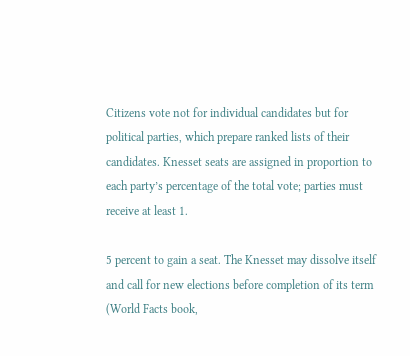Citizens vote not for individual candidates but for political parties, which prepare ranked lists of their candidates. Knesset seats are assigned in proportion to each party’s percentage of the total vote; parties must receive at least 1.

5 percent to gain a seat. The Knesset may dissolve itself and call for new elections before completion of its term (World Facts book,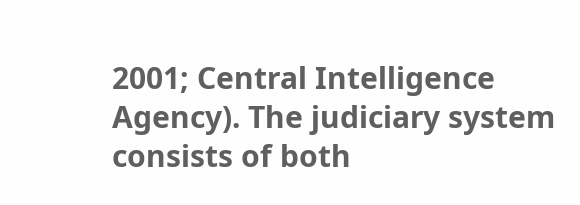2001; Central Intelligence Agency). The judiciary system consists of both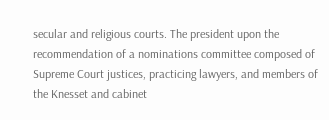secular and religious courts. The president upon the recommendation of a nominations committee composed of Supreme Court justices, practicing lawyers, and members of the Knesset and cabinet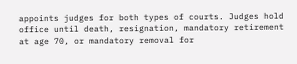appoints judges for both types of courts. Judges hold office until death, resignation, mandatory retirement at age 70, or mandatory removal for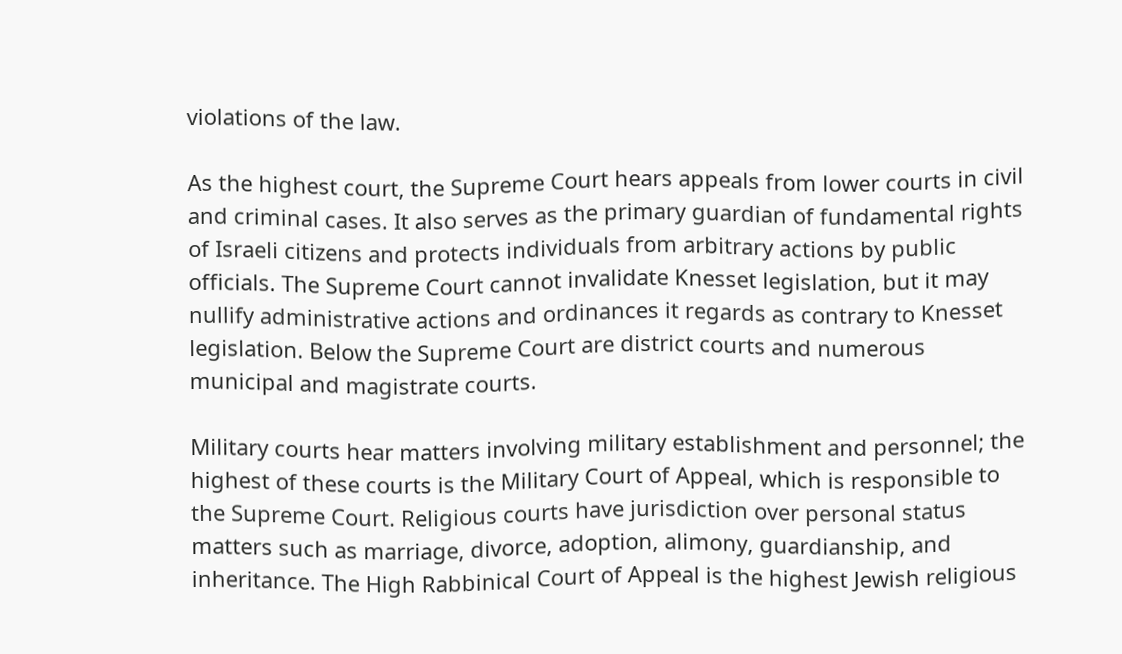violations of the law.

As the highest court, the Supreme Court hears appeals from lower courts in civil and criminal cases. It also serves as the primary guardian of fundamental rights of Israeli citizens and protects individuals from arbitrary actions by public officials. The Supreme Court cannot invalidate Knesset legislation, but it may nullify administrative actions and ordinances it regards as contrary to Knesset legislation. Below the Supreme Court are district courts and numerous municipal and magistrate courts.

Military courts hear matters involving military establishment and personnel; the highest of these courts is the Military Court of Appeal, which is responsible to the Supreme Court. Religious courts have jurisdiction over personal status matters such as marriage, divorce, adoption, alimony, guardianship, and inheritance. The High Rabbinical Court of Appeal is the highest Jewish religious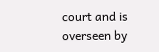court and is overseen by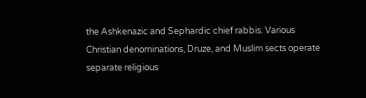the Ashkenazic and Sephardic chief rabbis. Various Christian denominations, Druze, and Muslim sects operate separate religious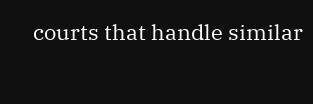courts that handle similar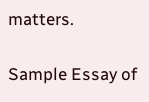matters.

Sample Essay of